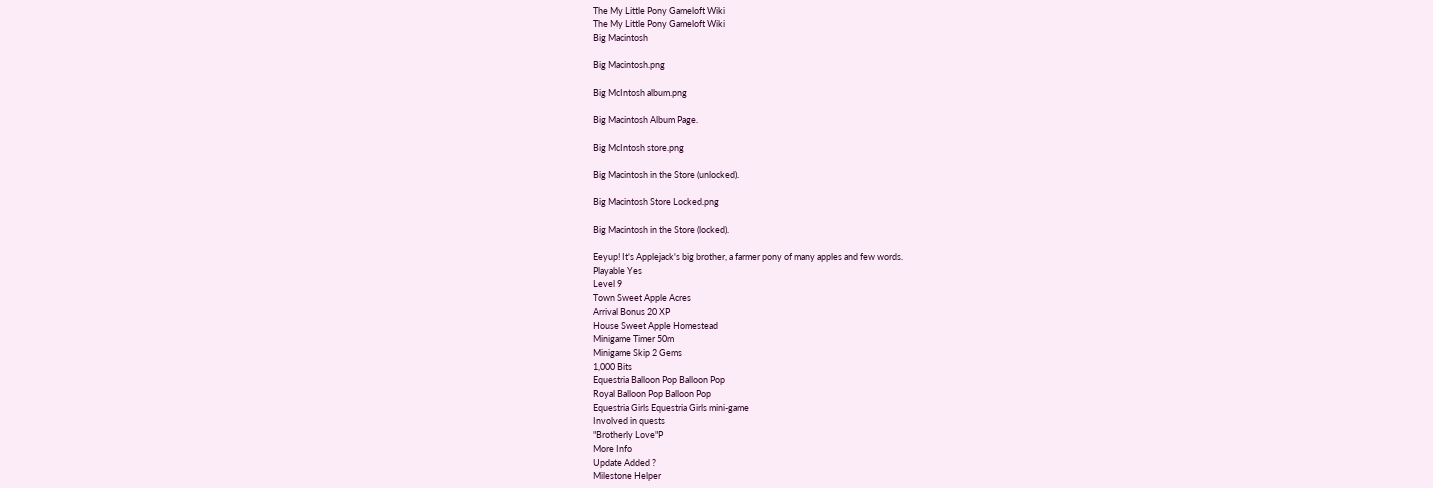The My Little Pony Gameloft Wiki
The My Little Pony Gameloft Wiki
Big Macintosh

Big Macintosh.png

Big McIntosh album.png

Big Macintosh Album Page.

Big McIntosh store.png

Big Macintosh in the Store (unlocked).

Big Macintosh Store Locked.png

Big Macintosh in the Store (locked).

Eeyup! It's Applejack's big brother, a farmer pony of many apples and few words.
Playable Yes
Level 9
Town Sweet Apple Acres
Arrival Bonus 20 XP
House Sweet Apple Homestead
Minigame Timer 50m
Minigame Skip 2 Gems
1,000 Bits
Equestria Balloon Pop Balloon Pop
Royal Balloon Pop Balloon Pop
Equestria Girls Equestria Girls mini-game
Involved in quests
"Brotherly Love"P
More Info
Update Added ?
Milestone Helper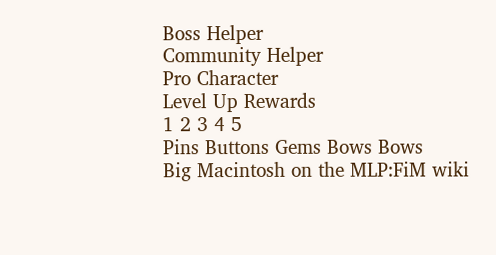Boss Helper
Community Helper
Pro Character
Level Up Rewards
1 2 3 4 5
Pins Buttons Gems Bows Bows
Big Macintosh on the MLP:FiM wiki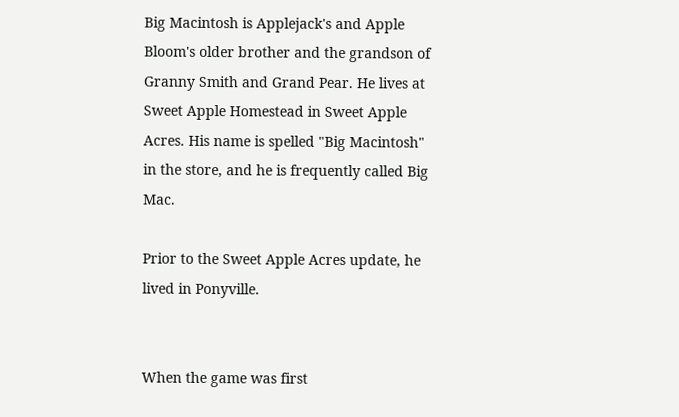Big Macintosh is Applejack's and Apple Bloom's older brother and the grandson of Granny Smith and Grand Pear. He lives at Sweet Apple Homestead in Sweet Apple Acres. His name is spelled "Big Macintosh" in the store, and he is frequently called Big Mac.

Prior to the Sweet Apple Acres update, he lived in Ponyville.


When the game was first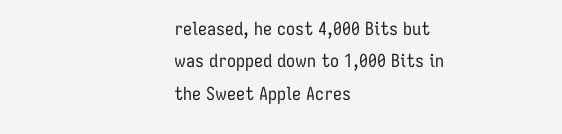released, he cost 4,000 Bits but was dropped down to 1,000 Bits in the Sweet Apple Acres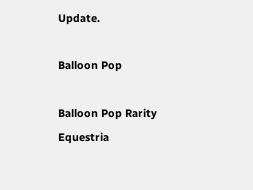Update.

Balloon Pop

Balloon Pop Rarity
Equestria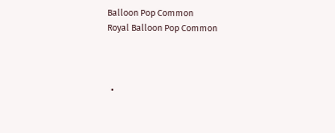Balloon Pop Common
Royal Balloon Pop Common



  •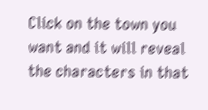Click on the town you want and it will reveal the characters in that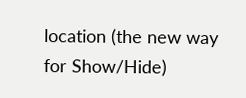location (the new way for Show/Hide)